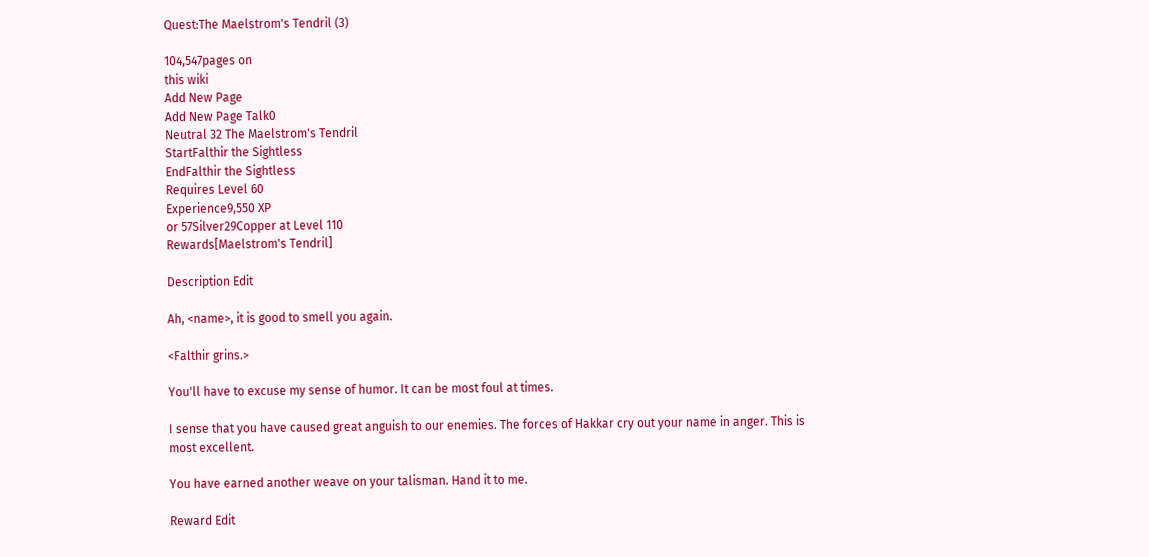Quest:The Maelstrom's Tendril (3)

104,547pages on
this wiki
Add New Page
Add New Page Talk0
Neutral 32 The Maelstrom's Tendril
StartFalthir the Sightless
EndFalthir the Sightless
Requires Level 60
Experience9,550 XP
or 57Silver29Copper at Level 110
Rewards[Maelstrom's Tendril]

Description Edit

Ah, <name>, it is good to smell you again.

<Falthir grins.>

You'll have to excuse my sense of humor. It can be most foul at times.

I sense that you have caused great anguish to our enemies. The forces of Hakkar cry out your name in anger. This is most excellent.

You have earned another weave on your talisman. Hand it to me.

Reward Edit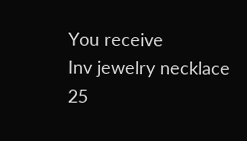You receive
Inv jewelry necklace 25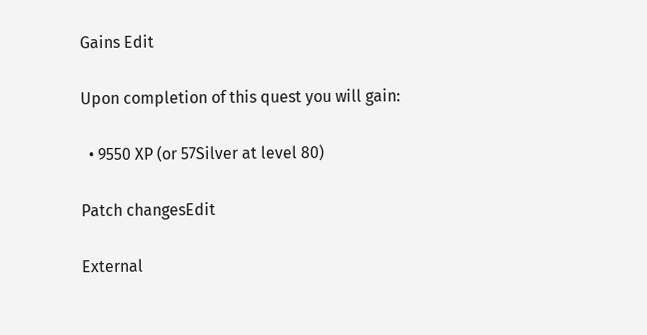Gains Edit

Upon completion of this quest you will gain:

  • 9550 XP (or 57Silver at level 80)

Patch changesEdit

External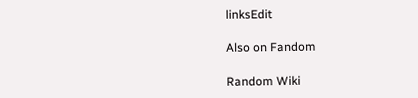linksEdit

Also on Fandom

Random Wiki